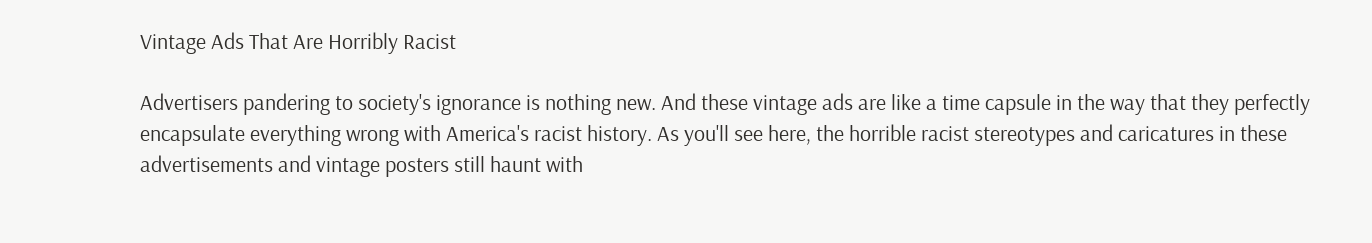Vintage Ads That Are Horribly Racist

Advertisers pandering to society's ignorance is nothing new. And these vintage ads are like a time capsule in the way that they perfectly encapsulate everything wrong with America's racist history. As you'll see here, the horrible racist stereotypes and caricatures in these advertisements and vintage posters still haunt with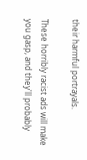their harmful portrayals.

These horribly racist ads will make you gasp, and they'll probably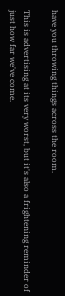have you throwing things across the room.

This is advertising at its very worst, but it's also a frightening reminder of just how far we've come.